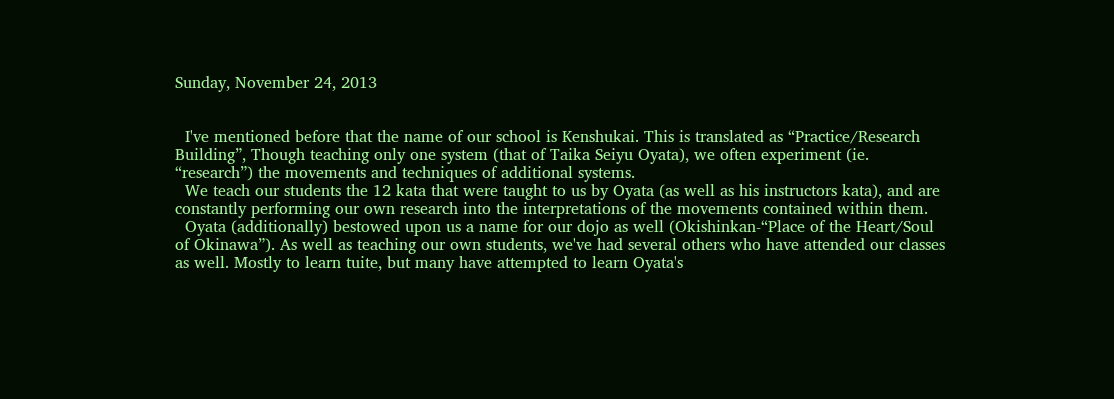Sunday, November 24, 2013


  I've mentioned before that the name of our school is Kenshukai. This is translated as “Practice/Research Building”, Though teaching only one system (that of Taika Seiyu Oyata), we often experiment (ie. “research”) the movements and techniques of additional systems.
  We teach our students the 12 kata that were taught to us by Oyata (as well as his instructors kata), and are constantly performing our own research into the interpretations of the movements contained within them.
  Oyata (additionally) bestowed upon us a name for our dojo as well (Okishinkan-“Place of the Heart/Soul of Okinawa”). As well as teaching our own students, we've had several others who have attended our classes as well. Mostly to learn tuite, but many have attempted to learn Oyata's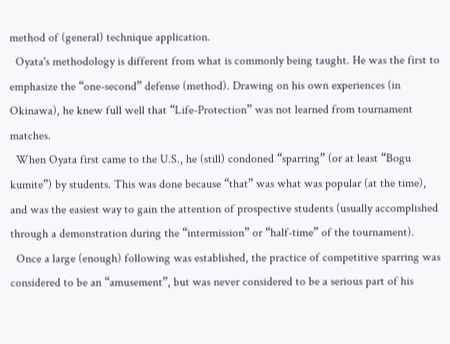method of (general) technique application.
  Oyata's methodology is different from what is commonly being taught. He was the first to emphasize the “one-second” defense (method). Drawing on his own experiences (in Okinawa), he knew full well that “Life-Protection” was not learned from tournament matches.
  When Oyata first came to the U.S., he (still) condoned “sparring” (or at least “Bogu kumite”) by students. This was done because “that” was what was popular (at the time), and was the easiest way to gain the attention of prospective students (usually accomplished through a demonstration during the “intermission” or “half-time” of the tournament).
  Once a large (enough) following was established, the practice of competitive sparring was considered to be an “amusement”, but was never considered to be a serious part of his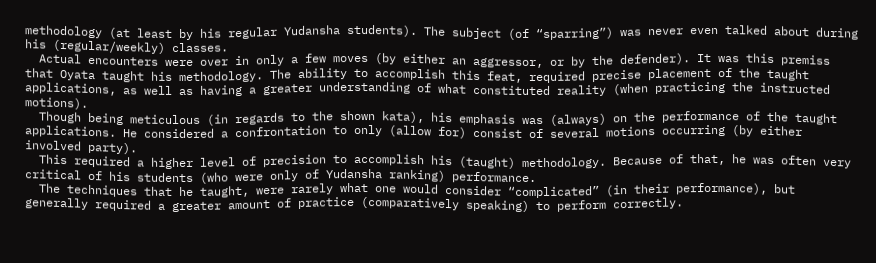methodology (at least by his regular Yudansha students). The subject (of “sparring”) was never even talked about during his (regular/weekly) classes.
  Actual encounters were over in only a few moves (by either an aggressor, or by the defender). It was this premiss that Oyata taught his methodology. The ability to accomplish this feat, required precise placement of the taught applications, as well as having a greater understanding of what constituted reality (when practicing the instructed motions).
  Though being meticulous (in regards to the shown kata), his emphasis was (always) on the performance of the taught applications. He considered a confrontation to only (allow for) consist of several motions occurring (by either involved party).
  This required a higher level of precision to accomplish his (taught) methodology. Because of that, he was often very critical of his students (who were only of Yudansha ranking) performance.
  The techniques that he taught, were rarely what one would consider “complicated” (in their performance), but generally required a greater amount of practice (comparatively speaking) to perform correctly.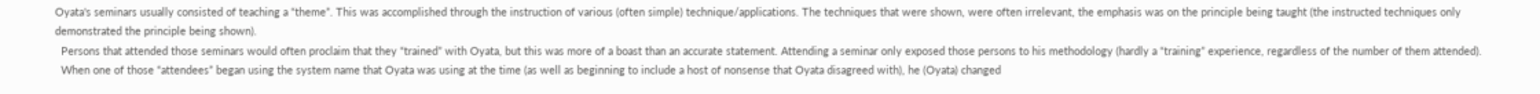Oyata's seminars usually consisted of teaching a “theme”. This was accomplished through the instruction of various (often simple) technique/applications. The techniques that were shown, were often irrelevant, the emphasis was on the principle being taught (the instructed techniques only demonstrated the principle being shown).
  Persons that attended those seminars would often proclaim that they “trained” with Oyata, but this was more of a boast than an accurate statement. Attending a seminar only exposed those persons to his methodology (hardly a “training” experience, regardless of the number of them attended).
  When one of those “attendees” began using the system name that Oyata was using at the time (as well as beginning to include a host of nonsense that Oyata disagreed with), he (Oyata) changed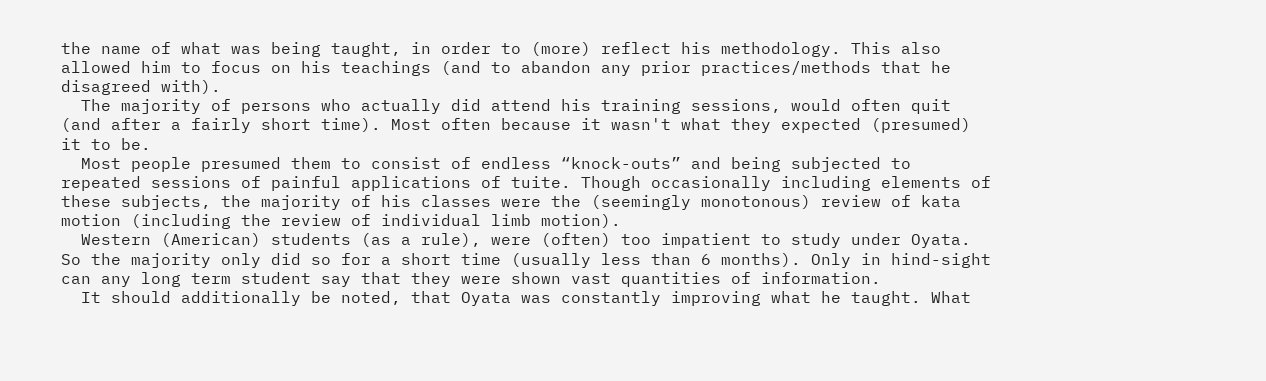the name of what was being taught, in order to (more) reflect his methodology. This also allowed him to focus on his teachings (and to abandon any prior practices/methods that he disagreed with).
  The majority of persons who actually did attend his training sessions, would often quit (and after a fairly short time). Most often because it wasn't what they expected (presumed) it to be.
  Most people presumed them to consist of endless “knock-outs” and being subjected to repeated sessions of painful applications of tuite. Though occasionally including elements of these subjects, the majority of his classes were the (seemingly monotonous) review of kata motion (including the review of individual limb motion).
  Western (American) students (as a rule), were (often) too impatient to study under Oyata. So the majority only did so for a short time (usually less than 6 months). Only in hind-sight can any long term student say that they were shown vast quantities of information.
  It should additionally be noted, that Oyata was constantly improving what he taught. What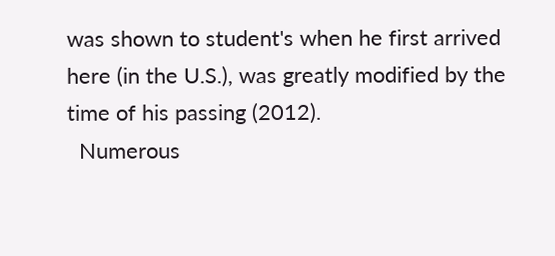was shown to student's when he first arrived here (in the U.S.), was greatly modified by the time of his passing (2012).
  Numerous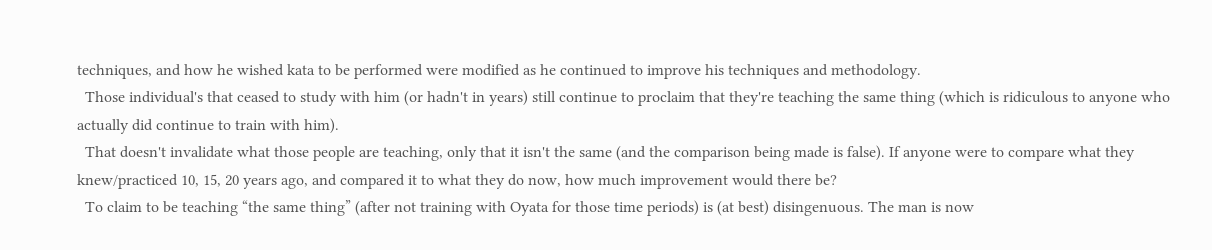techniques, and how he wished kata to be performed were modified as he continued to improve his techniques and methodology.
  Those individual's that ceased to study with him (or hadn't in years) still continue to proclaim that they're teaching the same thing (which is ridiculous to anyone who actually did continue to train with him).
  That doesn't invalidate what those people are teaching, only that it isn't the same (and the comparison being made is false). If anyone were to compare what they knew/practiced 10, 15, 20 years ago, and compared it to what they do now, how much improvement would there be?
  To claim to be teaching “the same thing” (after not training with Oyata for those time periods) is (at best) disingenuous. The man is now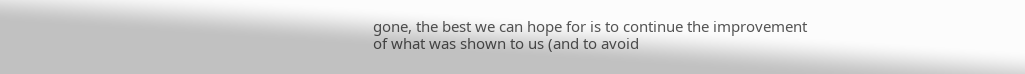gone, the best we can hope for is to continue the improvement of what was shown to us (and to avoid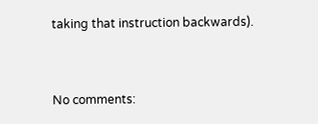taking that instruction backwards).


No comments: